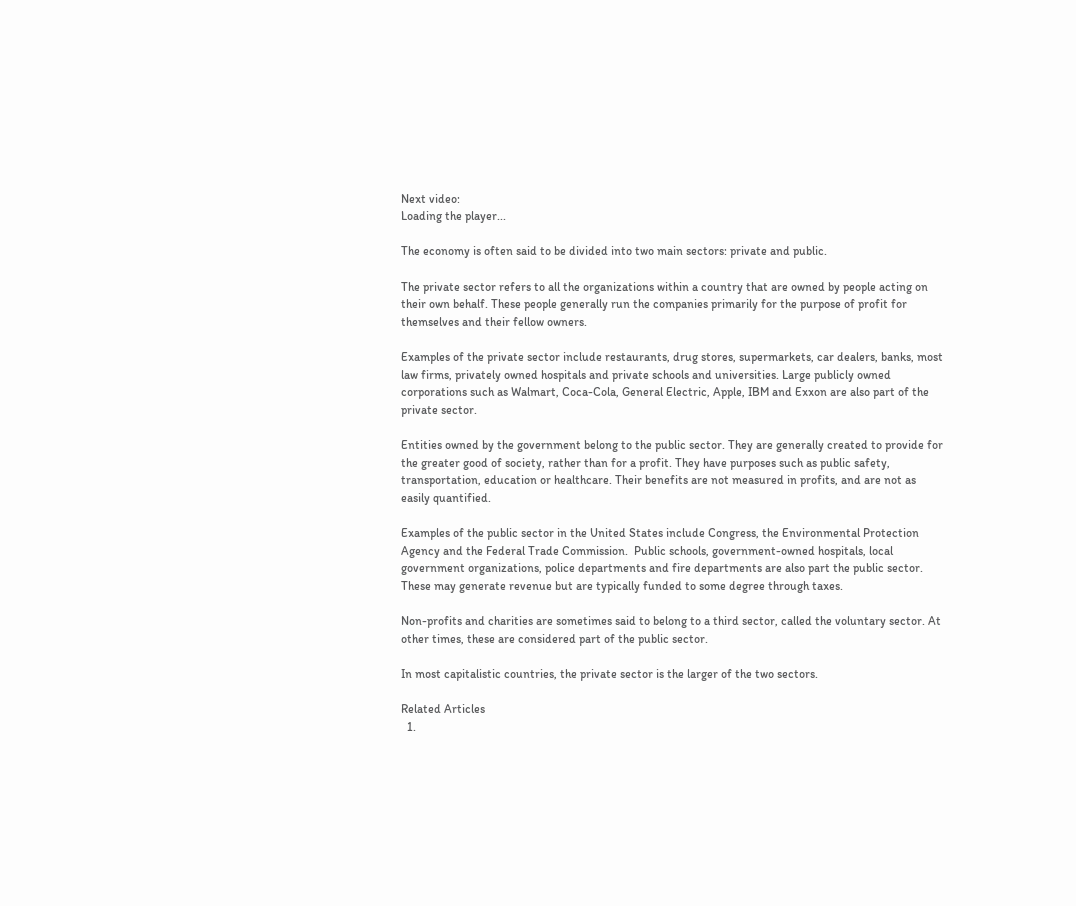Next video:
Loading the player...

The economy is often said to be divided into two main sectors: private and public.

The private sector refers to all the organizations within a country that are owned by people acting on their own behalf. These people generally run the companies primarily for the purpose of profit for themselves and their fellow owners.

Examples of the private sector include restaurants, drug stores, supermarkets, car dealers, banks, most law firms, privately owned hospitals and private schools and universities. Large publicly owned corporations such as Walmart, Coca-Cola, General Electric, Apple, IBM and Exxon are also part of the private sector.

Entities owned by the government belong to the public sector. They are generally created to provide for the greater good of society, rather than for a profit. They have purposes such as public safety, transportation, education or healthcare. Their benefits are not measured in profits, and are not as easily quantified.

Examples of the public sector in the United States include Congress, the Environmental Protection Agency and the Federal Trade Commission.  Public schools, government-owned hospitals, local government organizations, police departments and fire departments are also part the public sector. These may generate revenue but are typically funded to some degree through taxes.

Non-profits and charities are sometimes said to belong to a third sector, called the voluntary sector. At other times, these are considered part of the public sector.

In most capitalistic countries, the private sector is the larger of the two sectors.

Related Articles
  1.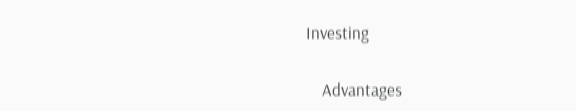Investing

    Advantages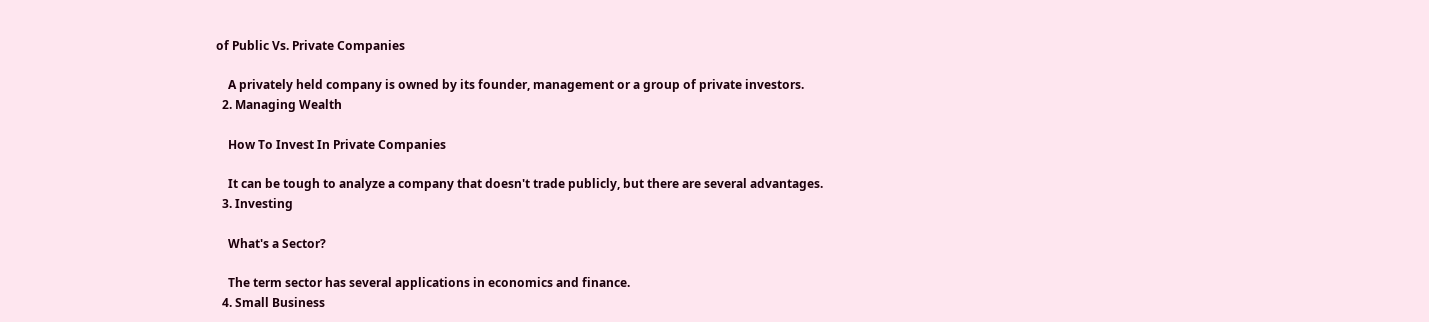of Public Vs. Private Companies

    A privately held company is owned by its founder, management or a group of private investors.
  2. Managing Wealth

    How To Invest In Private Companies

    It can be tough to analyze a company that doesn't trade publicly, but there are several advantages.
  3. Investing

    What's a Sector?

    The term sector has several applications in economics and finance.
  4. Small Business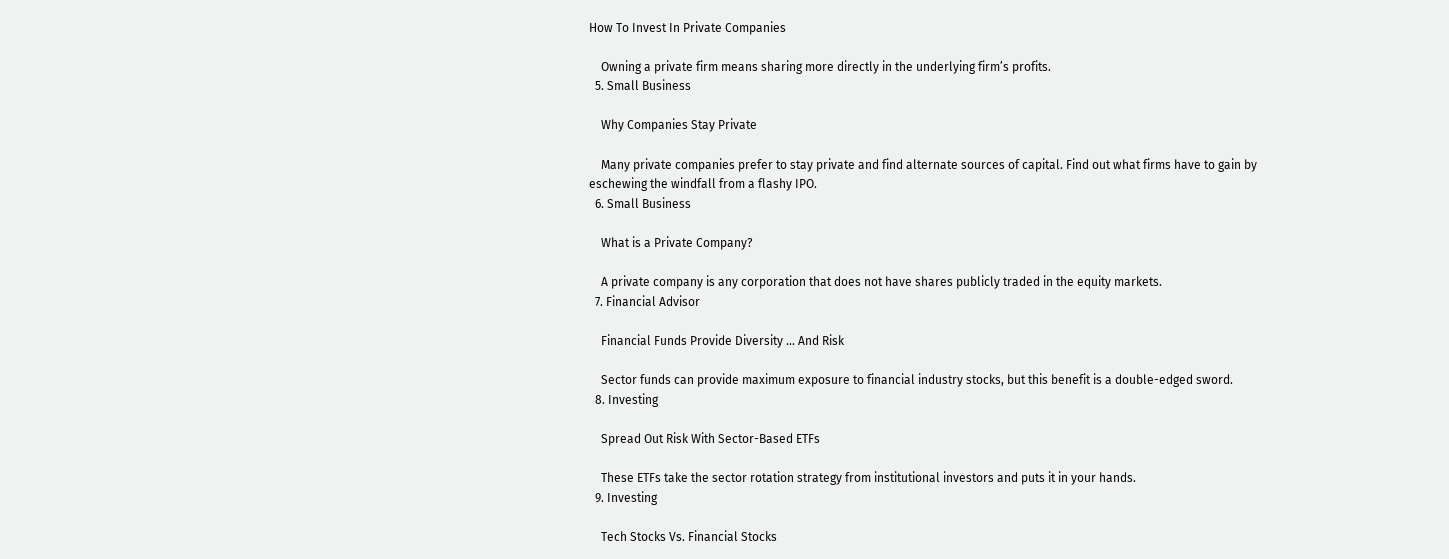How To Invest In Private Companies

    Owning a private firm means sharing more directly in the underlying firm’s profits.
  5. Small Business

    Why Companies Stay Private

    Many private companies prefer to stay private and find alternate sources of capital. Find out what firms have to gain by eschewing the windfall from a flashy IPO.
  6. Small Business

    What is a Private Company?

    A private company is any corporation that does not have shares publicly traded in the equity markets.
  7. Financial Advisor

    Financial Funds Provide Diversity ... And Risk

    Sector funds can provide maximum exposure to financial industry stocks, but this benefit is a double-edged sword.
  8. Investing

    Spread Out Risk With Sector-Based ETFs

    These ETFs take the sector rotation strategy from institutional investors and puts it in your hands.
  9. Investing

    Tech Stocks Vs. Financial Stocks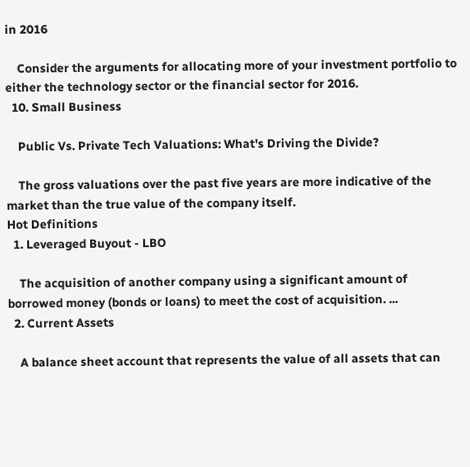in 2016

    Consider the arguments for allocating more of your investment portfolio to either the technology sector or the financial sector for 2016.
  10. Small Business

    Public Vs. Private Tech Valuations: What's Driving the Divide?

    The gross valuations over the past five years are more indicative of the market than the true value of the company itself.
Hot Definitions
  1. Leveraged Buyout - LBO

    The acquisition of another company using a significant amount of borrowed money (bonds or loans) to meet the cost of acquisition. ...
  2. Current Assets

    A balance sheet account that represents the value of all assets that can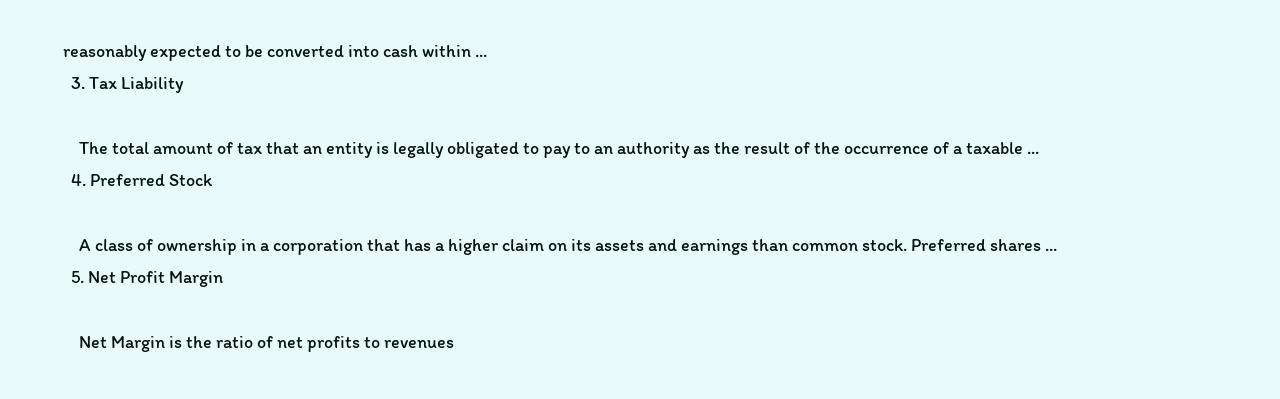reasonably expected to be converted into cash within ...
  3. Tax Liability

    The total amount of tax that an entity is legally obligated to pay to an authority as the result of the occurrence of a taxable ...
  4. Preferred Stock

    A class of ownership in a corporation that has a higher claim on its assets and earnings than common stock. Preferred shares ...
  5. Net Profit Margin

    Net Margin is the ratio of net profits to revenues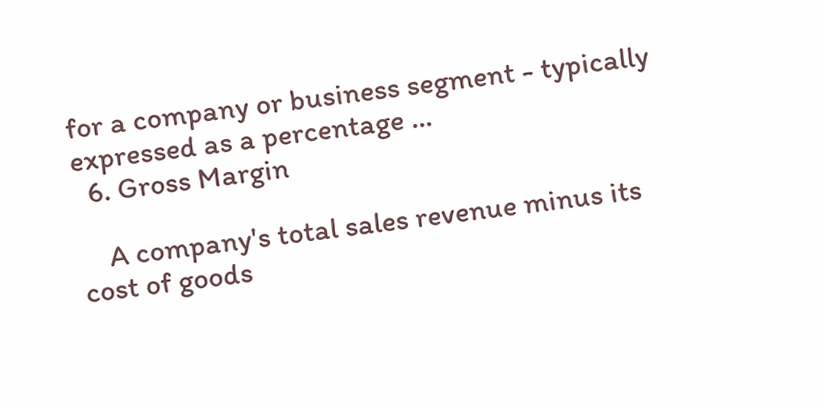for a company or business segment - typically expressed as a percentage ...
  6. Gross Margin

    A company's total sales revenue minus its cost of goods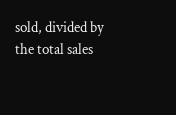sold, divided by the total sales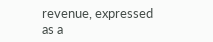revenue, expressed as a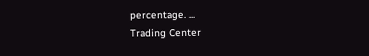percentage. ...
Trading Center